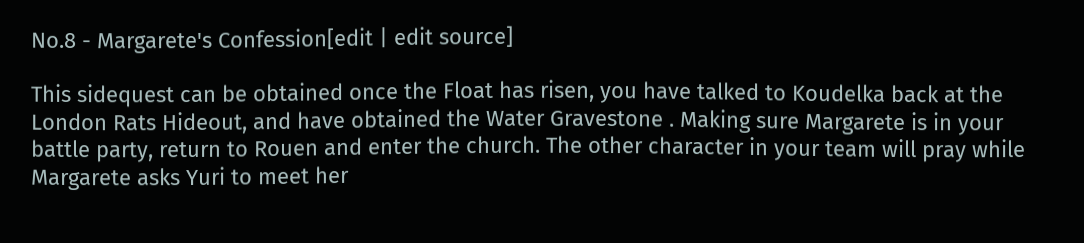No.8 - Margarete's Confession[edit | edit source]

This sidequest can be obtained once the Float has risen, you have talked to Koudelka back at the London Rats Hideout, and have obtained the Water Gravestone . Making sure Margarete is in your battle party, return to Rouen and enter the church. The other character in your team will pray while Margarete asks Yuri to meet her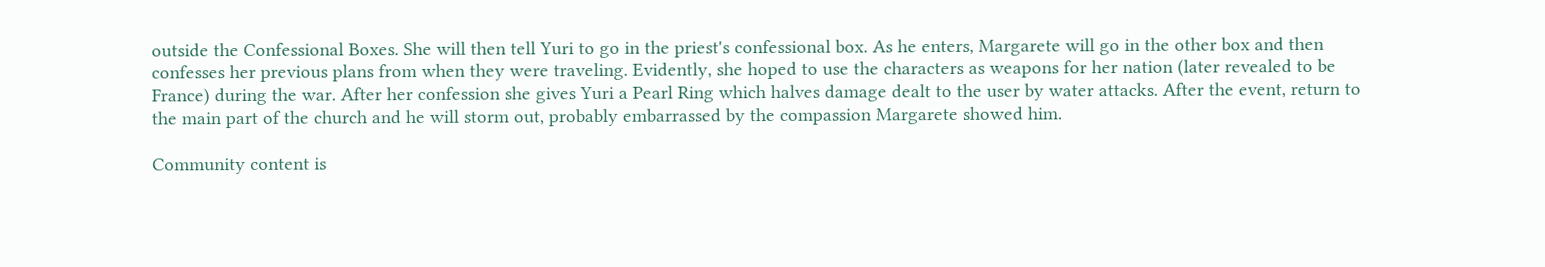outside the Confessional Boxes. She will then tell Yuri to go in the priest's confessional box. As he enters, Margarete will go in the other box and then confesses her previous plans from when they were traveling. Evidently, she hoped to use the characters as weapons for her nation (later revealed to be France) during the war. After her confession she gives Yuri a Pearl Ring which halves damage dealt to the user by water attacks. After the event, return to the main part of the church and he will storm out, probably embarrassed by the compassion Margarete showed him.

Community content is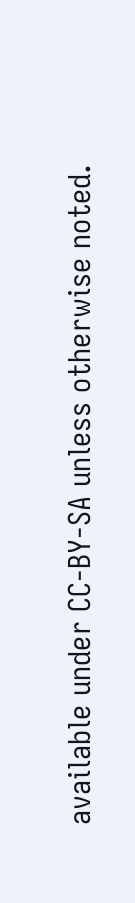available under CC-BY-SA unless otherwise noted.